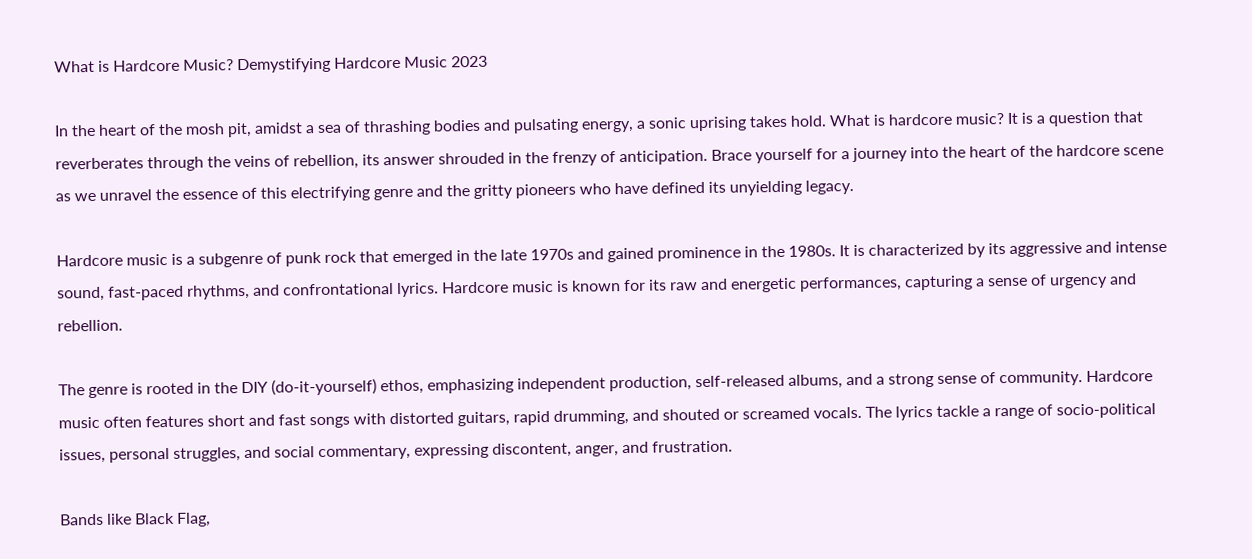What is Hardcore Music? Demystifying Hardcore Music 2023

In the heart of the mosh pit, amidst a sea of thrashing bodies and pulsating energy, a sonic uprising takes hold. What is hardcore music? It is a question that reverberates through the veins of rebellion, its answer shrouded in the frenzy of anticipation. Brace yourself for a journey into the heart of the hardcore scene as we unravel the essence of this electrifying genre and the gritty pioneers who have defined its unyielding legacy.

Hardcore music is a subgenre of punk rock that emerged in the late 1970s and gained prominence in the 1980s. It is characterized by its aggressive and intense sound, fast-paced rhythms, and confrontational lyrics. Hardcore music is known for its raw and energetic performances, capturing a sense of urgency and rebellion.

The genre is rooted in the DIY (do-it-yourself) ethos, emphasizing independent production, self-released albums, and a strong sense of community. Hardcore music often features short and fast songs with distorted guitars, rapid drumming, and shouted or screamed vocals. The lyrics tackle a range of socio-political issues, personal struggles, and social commentary, expressing discontent, anger, and frustration.

Bands like Black Flag,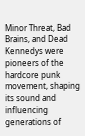Minor Threat, Bad Brains, and Dead Kennedys were pioneers of the hardcore punk movement, shaping its sound and influencing generations of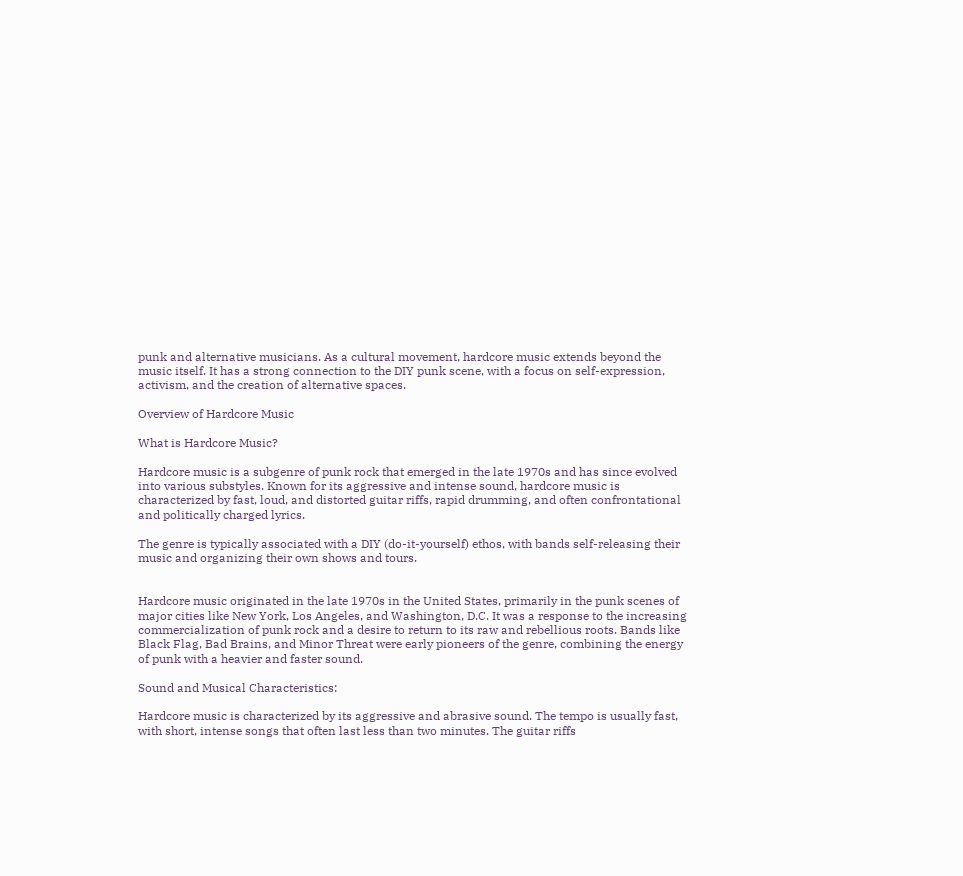punk and alternative musicians. As a cultural movement, hardcore music extends beyond the music itself. It has a strong connection to the DIY punk scene, with a focus on self-expression, activism, and the creation of alternative spaces.

Overview of Hardcore Music

What is Hardcore Music?

Hardcore music is a subgenre of punk rock that emerged in the late 1970s and has since evolved into various substyles. Known for its aggressive and intense sound, hardcore music is characterized by fast, loud, and distorted guitar riffs, rapid drumming, and often confrontational and politically charged lyrics.

The genre is typically associated with a DIY (do-it-yourself) ethos, with bands self-releasing their music and organizing their own shows and tours.


Hardcore music originated in the late 1970s in the United States, primarily in the punk scenes of major cities like New York, Los Angeles, and Washington, D.C. It was a response to the increasing commercialization of punk rock and a desire to return to its raw and rebellious roots. Bands like Black Flag, Bad Brains, and Minor Threat were early pioneers of the genre, combining the energy of punk with a heavier and faster sound.

Sound and Musical Characteristics:

Hardcore music is characterized by its aggressive and abrasive sound. The tempo is usually fast, with short, intense songs that often last less than two minutes. The guitar riffs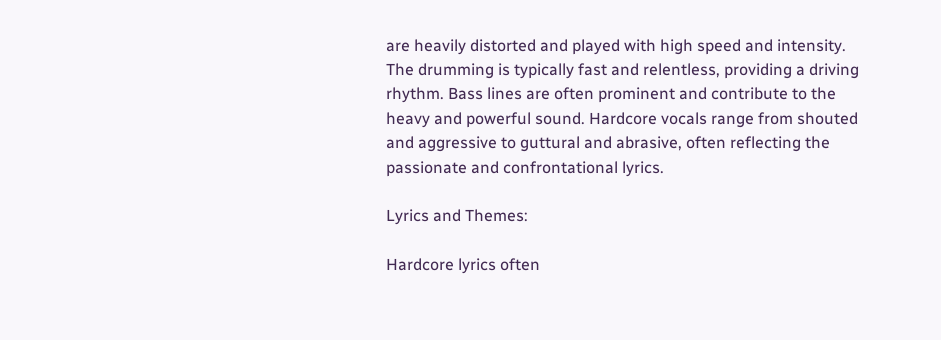are heavily distorted and played with high speed and intensity. The drumming is typically fast and relentless, providing a driving rhythm. Bass lines are often prominent and contribute to the heavy and powerful sound. Hardcore vocals range from shouted and aggressive to guttural and abrasive, often reflecting the passionate and confrontational lyrics.

Lyrics and Themes:

Hardcore lyrics often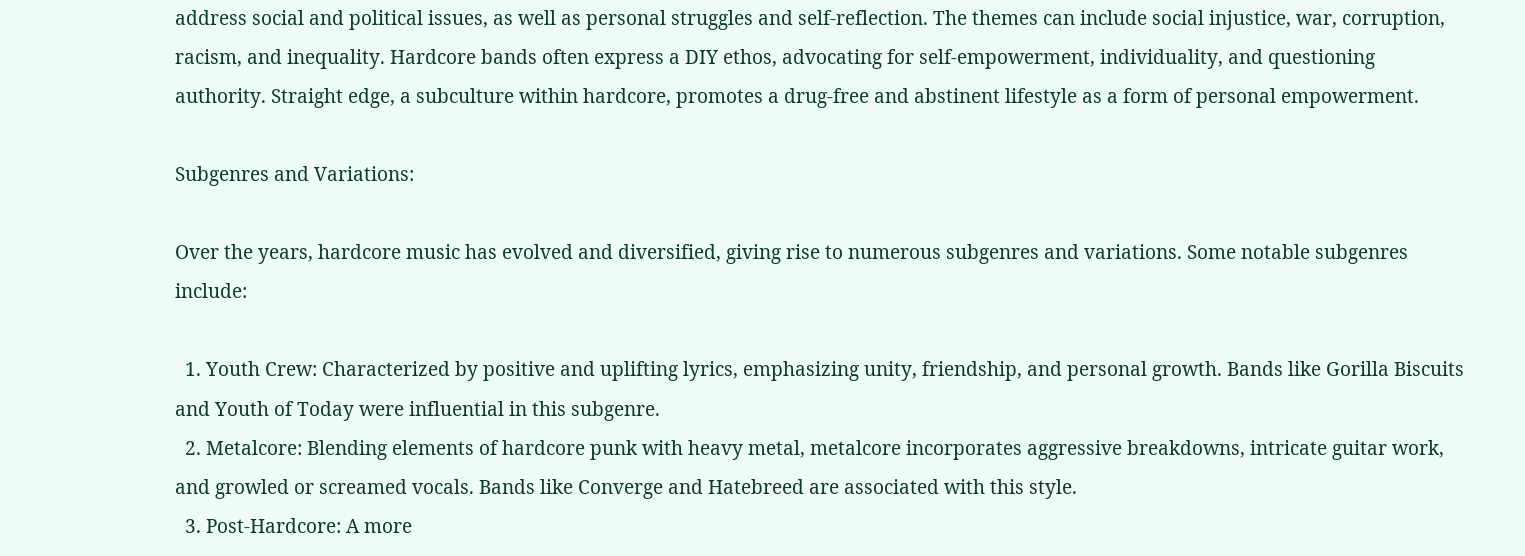address social and political issues, as well as personal struggles and self-reflection. The themes can include social injustice, war, corruption, racism, and inequality. Hardcore bands often express a DIY ethos, advocating for self-empowerment, individuality, and questioning authority. Straight edge, a subculture within hardcore, promotes a drug-free and abstinent lifestyle as a form of personal empowerment.

Subgenres and Variations:

Over the years, hardcore music has evolved and diversified, giving rise to numerous subgenres and variations. Some notable subgenres include:

  1. Youth Crew: Characterized by positive and uplifting lyrics, emphasizing unity, friendship, and personal growth. Bands like Gorilla Biscuits and Youth of Today were influential in this subgenre.
  2. Metalcore: Blending elements of hardcore punk with heavy metal, metalcore incorporates aggressive breakdowns, intricate guitar work, and growled or screamed vocals. Bands like Converge and Hatebreed are associated with this style.
  3. Post-Hardcore: A more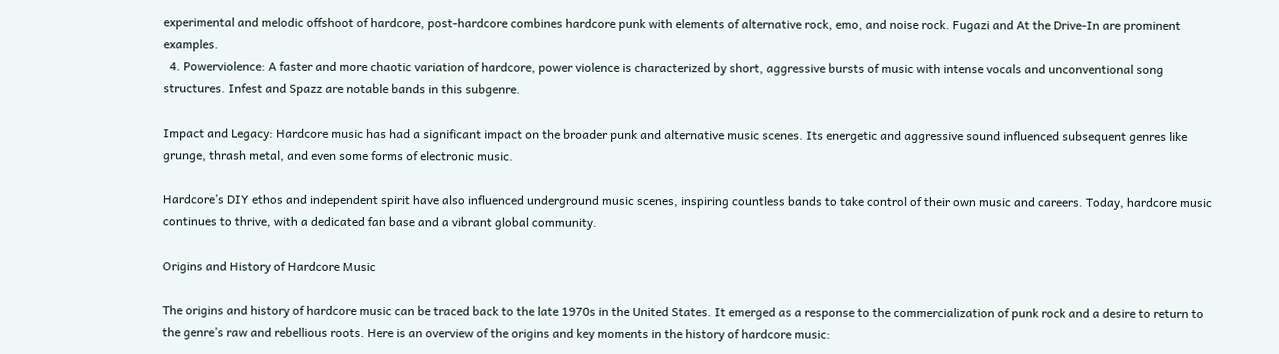experimental and melodic offshoot of hardcore, post-hardcore combines hardcore punk with elements of alternative rock, emo, and noise rock. Fugazi and At the Drive-In are prominent examples.
  4. Powerviolence: A faster and more chaotic variation of hardcore, power violence is characterized by short, aggressive bursts of music with intense vocals and unconventional song structures. Infest and Spazz are notable bands in this subgenre.

Impact and Legacy: Hardcore music has had a significant impact on the broader punk and alternative music scenes. Its energetic and aggressive sound influenced subsequent genres like grunge, thrash metal, and even some forms of electronic music.

Hardcore’s DIY ethos and independent spirit have also influenced underground music scenes, inspiring countless bands to take control of their own music and careers. Today, hardcore music continues to thrive, with a dedicated fan base and a vibrant global community.

Origins and History of Hardcore Music

The origins and history of hardcore music can be traced back to the late 1970s in the United States. It emerged as a response to the commercialization of punk rock and a desire to return to the genre’s raw and rebellious roots. Here is an overview of the origins and key moments in the history of hardcore music: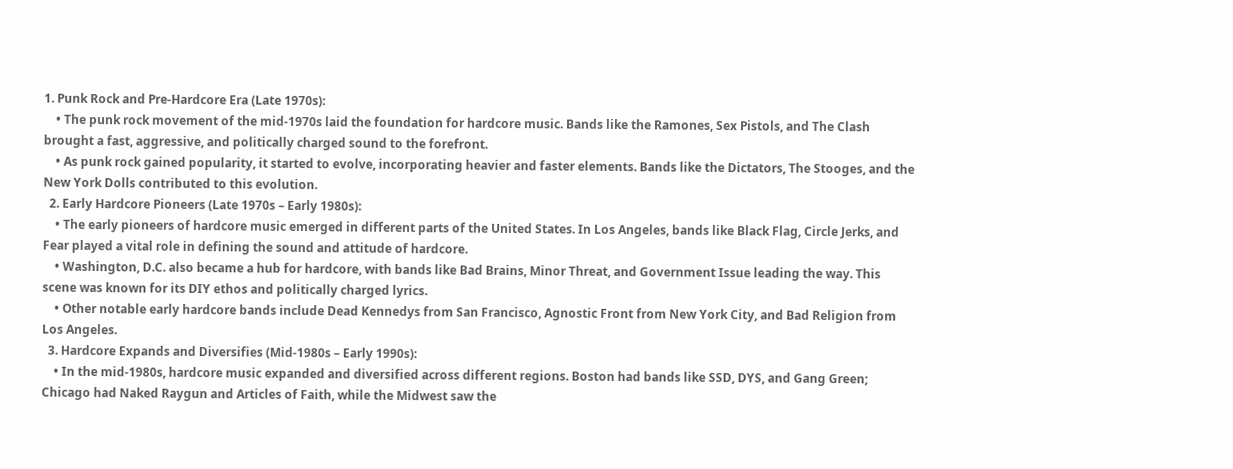1. Punk Rock and Pre-Hardcore Era (Late 1970s):
    • The punk rock movement of the mid-1970s laid the foundation for hardcore music. Bands like the Ramones, Sex Pistols, and The Clash brought a fast, aggressive, and politically charged sound to the forefront.
    • As punk rock gained popularity, it started to evolve, incorporating heavier and faster elements. Bands like the Dictators, The Stooges, and the New York Dolls contributed to this evolution.
  2. Early Hardcore Pioneers (Late 1970s – Early 1980s):
    • The early pioneers of hardcore music emerged in different parts of the United States. In Los Angeles, bands like Black Flag, Circle Jerks, and Fear played a vital role in defining the sound and attitude of hardcore.
    • Washington, D.C. also became a hub for hardcore, with bands like Bad Brains, Minor Threat, and Government Issue leading the way. This scene was known for its DIY ethos and politically charged lyrics.
    • Other notable early hardcore bands include Dead Kennedys from San Francisco, Agnostic Front from New York City, and Bad Religion from Los Angeles.
  3. Hardcore Expands and Diversifies (Mid-1980s – Early 1990s):
    • In the mid-1980s, hardcore music expanded and diversified across different regions. Boston had bands like SSD, DYS, and Gang Green; Chicago had Naked Raygun and Articles of Faith, while the Midwest saw the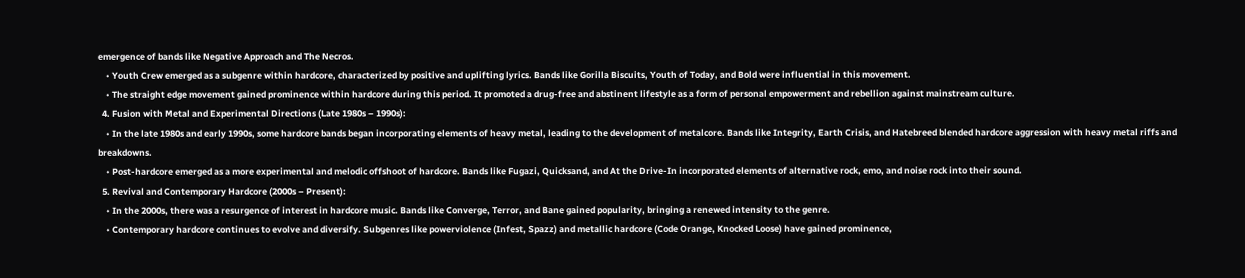emergence of bands like Negative Approach and The Necros.
    • Youth Crew emerged as a subgenre within hardcore, characterized by positive and uplifting lyrics. Bands like Gorilla Biscuits, Youth of Today, and Bold were influential in this movement.
    • The straight edge movement gained prominence within hardcore during this period. It promoted a drug-free and abstinent lifestyle as a form of personal empowerment and rebellion against mainstream culture.
  4. Fusion with Metal and Experimental Directions (Late 1980s – 1990s):
    • In the late 1980s and early 1990s, some hardcore bands began incorporating elements of heavy metal, leading to the development of metalcore. Bands like Integrity, Earth Crisis, and Hatebreed blended hardcore aggression with heavy metal riffs and breakdowns.
    • Post-hardcore emerged as a more experimental and melodic offshoot of hardcore. Bands like Fugazi, Quicksand, and At the Drive-In incorporated elements of alternative rock, emo, and noise rock into their sound.
  5. Revival and Contemporary Hardcore (2000s – Present):
    • In the 2000s, there was a resurgence of interest in hardcore music. Bands like Converge, Terror, and Bane gained popularity, bringing a renewed intensity to the genre.
    • Contemporary hardcore continues to evolve and diversify. Subgenres like powerviolence (Infest, Spazz) and metallic hardcore (Code Orange, Knocked Loose) have gained prominence,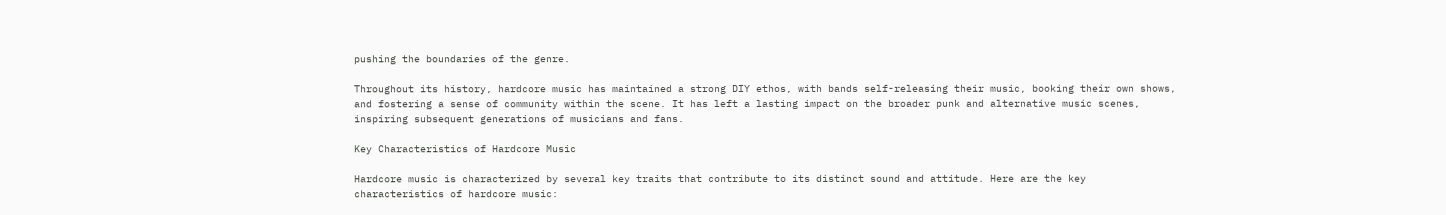pushing the boundaries of the genre.

Throughout its history, hardcore music has maintained a strong DIY ethos, with bands self-releasing their music, booking their own shows, and fostering a sense of community within the scene. It has left a lasting impact on the broader punk and alternative music scenes, inspiring subsequent generations of musicians and fans.

Key Characteristics of Hardcore Music

Hardcore music is characterized by several key traits that contribute to its distinct sound and attitude. Here are the key characteristics of hardcore music: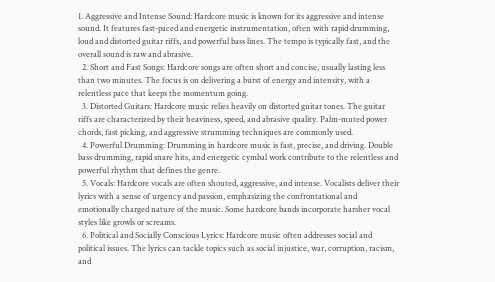1. Aggressive and Intense Sound: Hardcore music is known for its aggressive and intense sound. It features fast-paced and energetic instrumentation, often with rapid drumming, loud and distorted guitar riffs, and powerful bass lines. The tempo is typically fast, and the overall sound is raw and abrasive.
  2. Short and Fast Songs: Hardcore songs are often short and concise, usually lasting less than two minutes. The focus is on delivering a burst of energy and intensity, with a relentless pace that keeps the momentum going.
  3. Distorted Guitars: Hardcore music relies heavily on distorted guitar tones. The guitar riffs are characterized by their heaviness, speed, and abrasive quality. Palm-muted power chords, fast picking, and aggressive strumming techniques are commonly used.
  4. Powerful Drumming: Drumming in hardcore music is fast, precise, and driving. Double bass drumming, rapid snare hits, and energetic cymbal work contribute to the relentless and powerful rhythm that defines the genre.
  5. Vocals: Hardcore vocals are often shouted, aggressive, and intense. Vocalists deliver their lyrics with a sense of urgency and passion, emphasizing the confrontational and emotionally charged nature of the music. Some hardcore bands incorporate harsher vocal styles like growls or screams.
  6. Political and Socially Conscious Lyrics: Hardcore music often addresses social and political issues. The lyrics can tackle topics such as social injustice, war, corruption, racism, and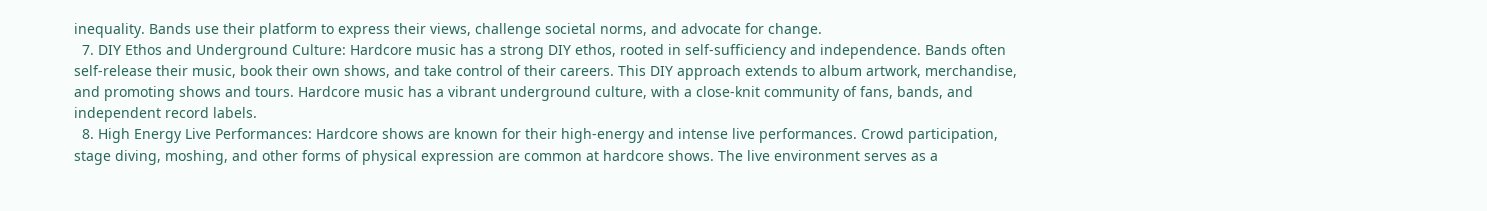inequality. Bands use their platform to express their views, challenge societal norms, and advocate for change.
  7. DIY Ethos and Underground Culture: Hardcore music has a strong DIY ethos, rooted in self-sufficiency and independence. Bands often self-release their music, book their own shows, and take control of their careers. This DIY approach extends to album artwork, merchandise, and promoting shows and tours. Hardcore music has a vibrant underground culture, with a close-knit community of fans, bands, and independent record labels.
  8. High Energy Live Performances: Hardcore shows are known for their high-energy and intense live performances. Crowd participation, stage diving, moshing, and other forms of physical expression are common at hardcore shows. The live environment serves as a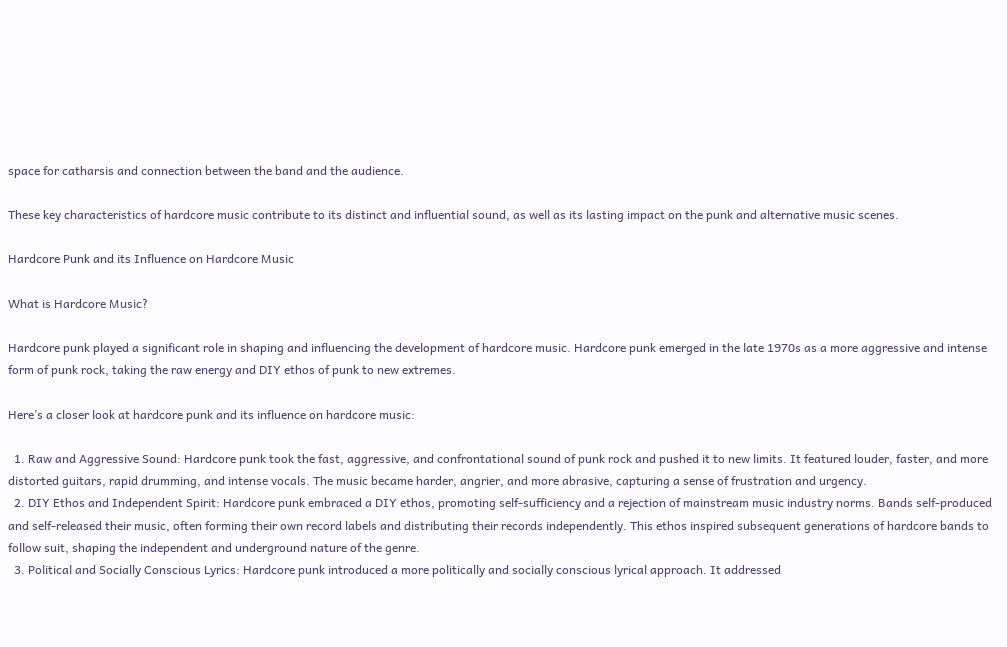space for catharsis and connection between the band and the audience.

These key characteristics of hardcore music contribute to its distinct and influential sound, as well as its lasting impact on the punk and alternative music scenes.

Hardcore Punk and its Influence on Hardcore Music

What is Hardcore Music?

Hardcore punk played a significant role in shaping and influencing the development of hardcore music. Hardcore punk emerged in the late 1970s as a more aggressive and intense form of punk rock, taking the raw energy and DIY ethos of punk to new extremes.

Here’s a closer look at hardcore punk and its influence on hardcore music:

  1. Raw and Aggressive Sound: Hardcore punk took the fast, aggressive, and confrontational sound of punk rock and pushed it to new limits. It featured louder, faster, and more distorted guitars, rapid drumming, and intense vocals. The music became harder, angrier, and more abrasive, capturing a sense of frustration and urgency.
  2. DIY Ethos and Independent Spirit: Hardcore punk embraced a DIY ethos, promoting self-sufficiency and a rejection of mainstream music industry norms. Bands self-produced and self-released their music, often forming their own record labels and distributing their records independently. This ethos inspired subsequent generations of hardcore bands to follow suit, shaping the independent and underground nature of the genre.
  3. Political and Socially Conscious Lyrics: Hardcore punk introduced a more politically and socially conscious lyrical approach. It addressed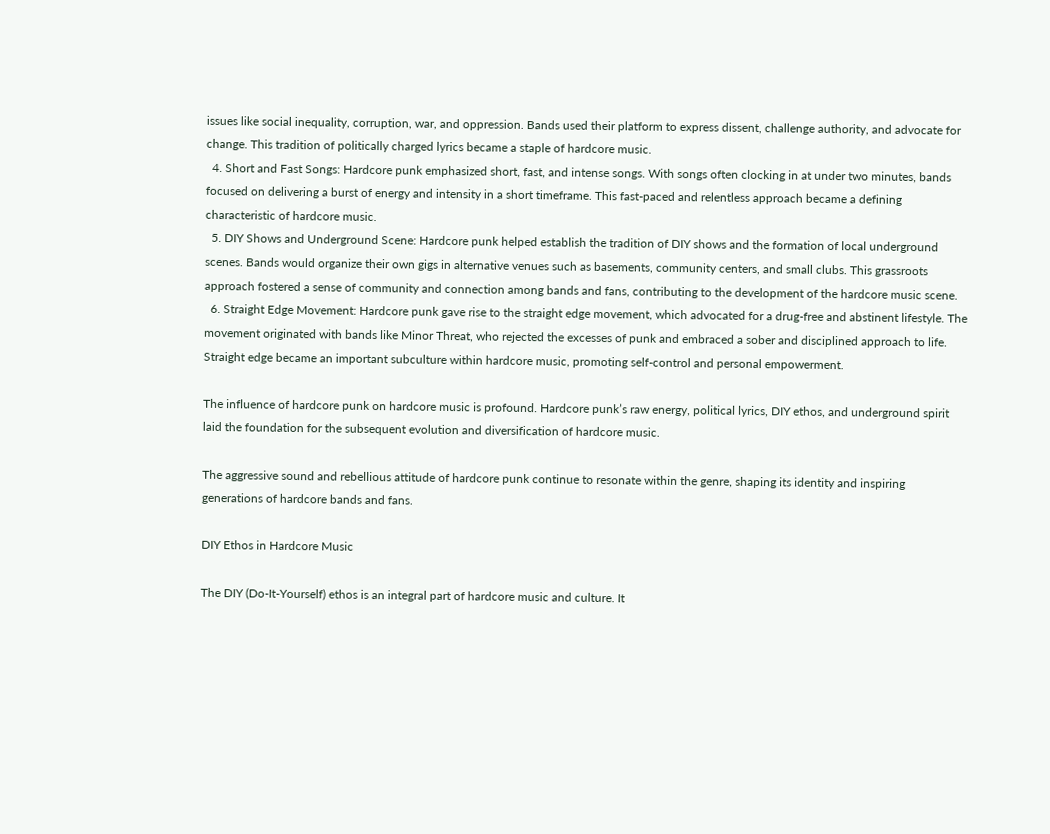issues like social inequality, corruption, war, and oppression. Bands used their platform to express dissent, challenge authority, and advocate for change. This tradition of politically charged lyrics became a staple of hardcore music.
  4. Short and Fast Songs: Hardcore punk emphasized short, fast, and intense songs. With songs often clocking in at under two minutes, bands focused on delivering a burst of energy and intensity in a short timeframe. This fast-paced and relentless approach became a defining characteristic of hardcore music.
  5. DIY Shows and Underground Scene: Hardcore punk helped establish the tradition of DIY shows and the formation of local underground scenes. Bands would organize their own gigs in alternative venues such as basements, community centers, and small clubs. This grassroots approach fostered a sense of community and connection among bands and fans, contributing to the development of the hardcore music scene.
  6. Straight Edge Movement: Hardcore punk gave rise to the straight edge movement, which advocated for a drug-free and abstinent lifestyle. The movement originated with bands like Minor Threat, who rejected the excesses of punk and embraced a sober and disciplined approach to life. Straight edge became an important subculture within hardcore music, promoting self-control and personal empowerment.

The influence of hardcore punk on hardcore music is profound. Hardcore punk’s raw energy, political lyrics, DIY ethos, and underground spirit laid the foundation for the subsequent evolution and diversification of hardcore music.

The aggressive sound and rebellious attitude of hardcore punk continue to resonate within the genre, shaping its identity and inspiring generations of hardcore bands and fans.

DIY Ethos in Hardcore Music

The DIY (Do-It-Yourself) ethos is an integral part of hardcore music and culture. It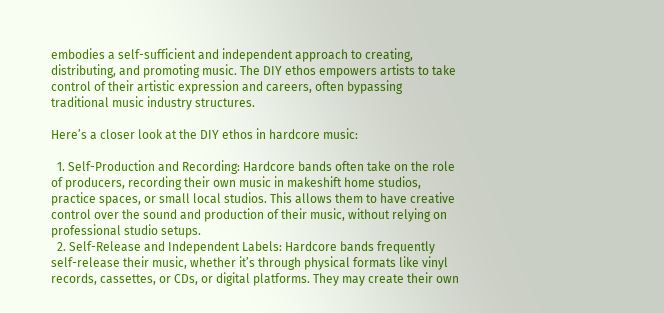embodies a self-sufficient and independent approach to creating, distributing, and promoting music. The DIY ethos empowers artists to take control of their artistic expression and careers, often bypassing traditional music industry structures.

Here’s a closer look at the DIY ethos in hardcore music:

  1. Self-Production and Recording: Hardcore bands often take on the role of producers, recording their own music in makeshift home studios, practice spaces, or small local studios. This allows them to have creative control over the sound and production of their music, without relying on professional studio setups.
  2. Self-Release and Independent Labels: Hardcore bands frequently self-release their music, whether it’s through physical formats like vinyl records, cassettes, or CDs, or digital platforms. They may create their own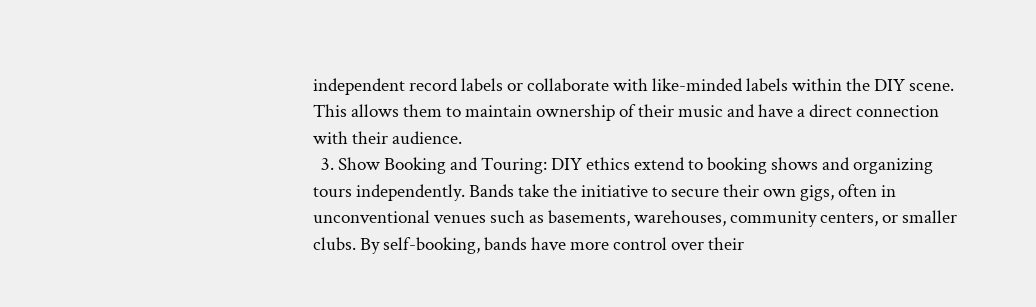independent record labels or collaborate with like-minded labels within the DIY scene. This allows them to maintain ownership of their music and have a direct connection with their audience.
  3. Show Booking and Touring: DIY ethics extend to booking shows and organizing tours independently. Bands take the initiative to secure their own gigs, often in unconventional venues such as basements, warehouses, community centers, or smaller clubs. By self-booking, bands have more control over their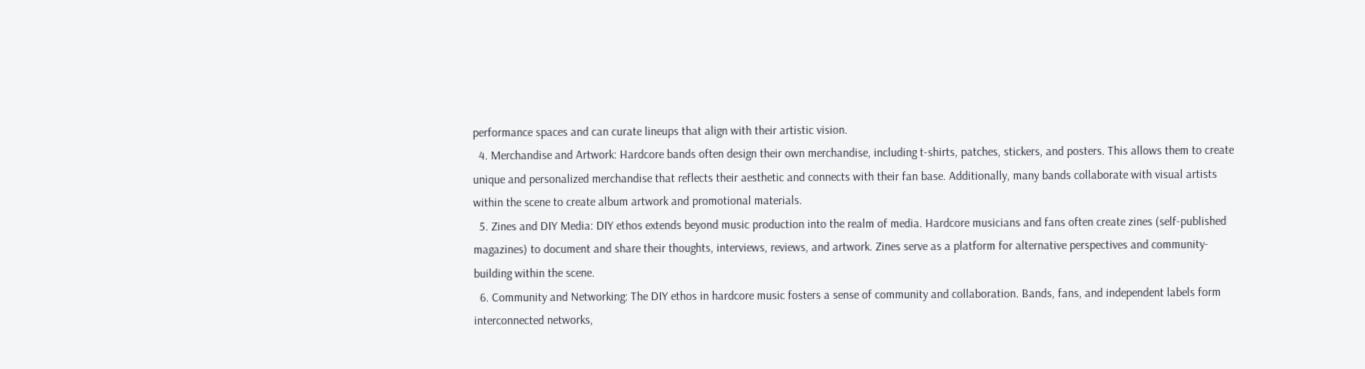performance spaces and can curate lineups that align with their artistic vision.
  4. Merchandise and Artwork: Hardcore bands often design their own merchandise, including t-shirts, patches, stickers, and posters. This allows them to create unique and personalized merchandise that reflects their aesthetic and connects with their fan base. Additionally, many bands collaborate with visual artists within the scene to create album artwork and promotional materials.
  5. Zines and DIY Media: DIY ethos extends beyond music production into the realm of media. Hardcore musicians and fans often create zines (self-published magazines) to document and share their thoughts, interviews, reviews, and artwork. Zines serve as a platform for alternative perspectives and community-building within the scene.
  6. Community and Networking: The DIY ethos in hardcore music fosters a sense of community and collaboration. Bands, fans, and independent labels form interconnected networks,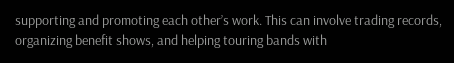supporting and promoting each other’s work. This can involve trading records, organizing benefit shows, and helping touring bands with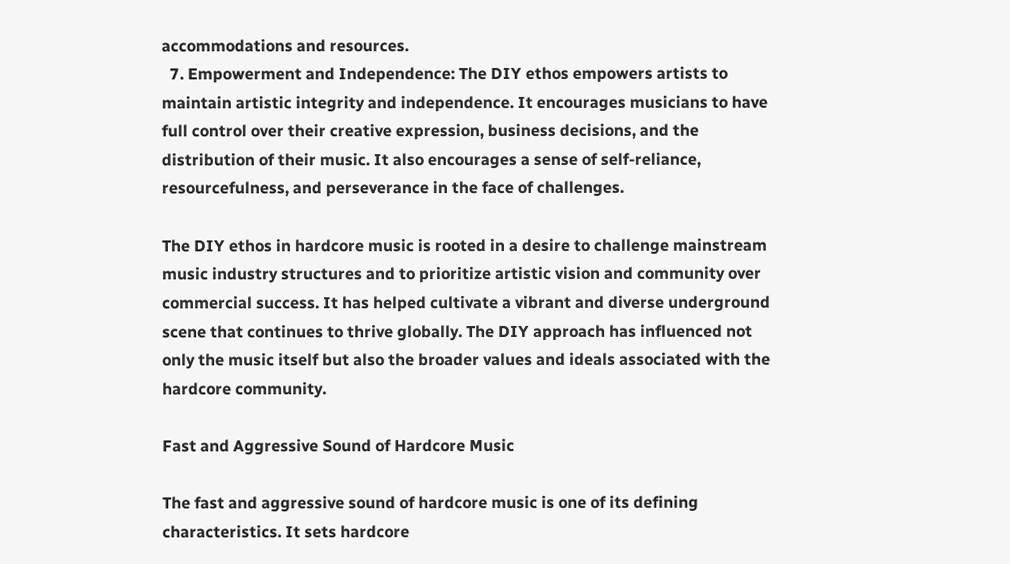accommodations and resources.
  7. Empowerment and Independence: The DIY ethos empowers artists to maintain artistic integrity and independence. It encourages musicians to have full control over their creative expression, business decisions, and the distribution of their music. It also encourages a sense of self-reliance, resourcefulness, and perseverance in the face of challenges.

The DIY ethos in hardcore music is rooted in a desire to challenge mainstream music industry structures and to prioritize artistic vision and community over commercial success. It has helped cultivate a vibrant and diverse underground scene that continues to thrive globally. The DIY approach has influenced not only the music itself but also the broader values and ideals associated with the hardcore community.

Fast and Aggressive Sound of Hardcore Music

The fast and aggressive sound of hardcore music is one of its defining characteristics. It sets hardcore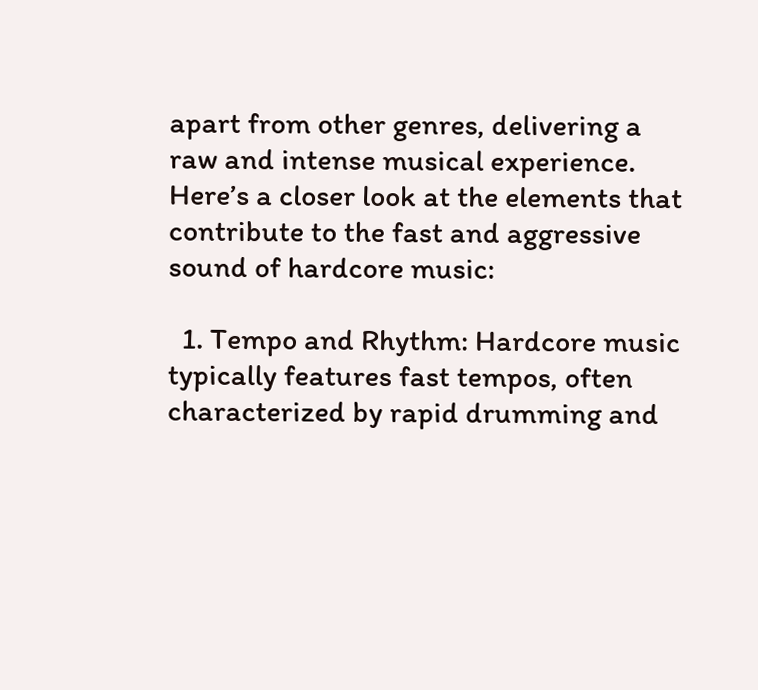apart from other genres, delivering a raw and intense musical experience. Here’s a closer look at the elements that contribute to the fast and aggressive sound of hardcore music:

  1. Tempo and Rhythm: Hardcore music typically features fast tempos, often characterized by rapid drumming and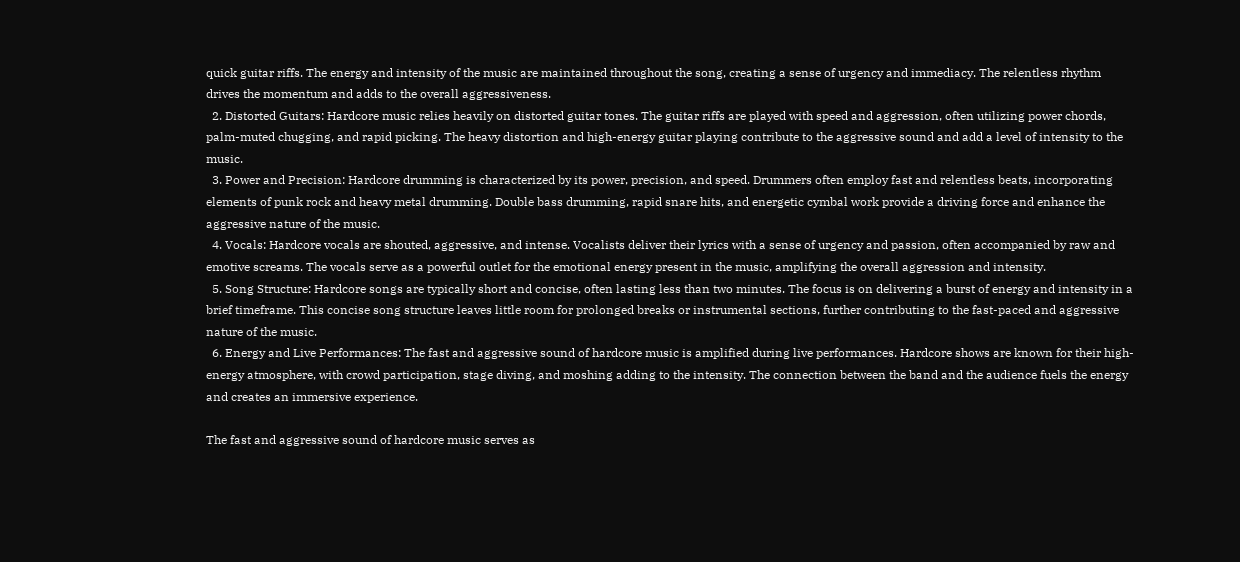quick guitar riffs. The energy and intensity of the music are maintained throughout the song, creating a sense of urgency and immediacy. The relentless rhythm drives the momentum and adds to the overall aggressiveness.
  2. Distorted Guitars: Hardcore music relies heavily on distorted guitar tones. The guitar riffs are played with speed and aggression, often utilizing power chords, palm-muted chugging, and rapid picking. The heavy distortion and high-energy guitar playing contribute to the aggressive sound and add a level of intensity to the music.
  3. Power and Precision: Hardcore drumming is characterized by its power, precision, and speed. Drummers often employ fast and relentless beats, incorporating elements of punk rock and heavy metal drumming. Double bass drumming, rapid snare hits, and energetic cymbal work provide a driving force and enhance the aggressive nature of the music.
  4. Vocals: Hardcore vocals are shouted, aggressive, and intense. Vocalists deliver their lyrics with a sense of urgency and passion, often accompanied by raw and emotive screams. The vocals serve as a powerful outlet for the emotional energy present in the music, amplifying the overall aggression and intensity.
  5. Song Structure: Hardcore songs are typically short and concise, often lasting less than two minutes. The focus is on delivering a burst of energy and intensity in a brief timeframe. This concise song structure leaves little room for prolonged breaks or instrumental sections, further contributing to the fast-paced and aggressive nature of the music.
  6. Energy and Live Performances: The fast and aggressive sound of hardcore music is amplified during live performances. Hardcore shows are known for their high-energy atmosphere, with crowd participation, stage diving, and moshing adding to the intensity. The connection between the band and the audience fuels the energy and creates an immersive experience.

The fast and aggressive sound of hardcore music serves as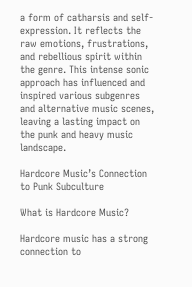a form of catharsis and self-expression. It reflects the raw emotions, frustrations, and rebellious spirit within the genre. This intense sonic approach has influenced and inspired various subgenres and alternative music scenes, leaving a lasting impact on the punk and heavy music landscape.

Hardcore Music’s Connection to Punk Subculture

What is Hardcore Music?

Hardcore music has a strong connection to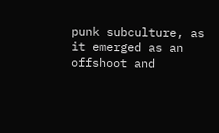punk subculture, as it emerged as an offshoot and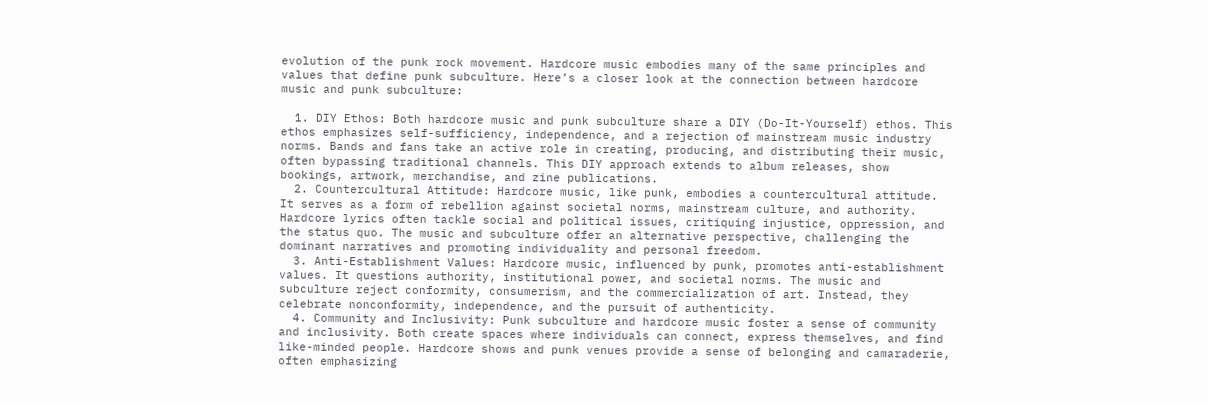evolution of the punk rock movement. Hardcore music embodies many of the same principles and values that define punk subculture. Here’s a closer look at the connection between hardcore music and punk subculture:

  1. DIY Ethos: Both hardcore music and punk subculture share a DIY (Do-It-Yourself) ethos. This ethos emphasizes self-sufficiency, independence, and a rejection of mainstream music industry norms. Bands and fans take an active role in creating, producing, and distributing their music, often bypassing traditional channels. This DIY approach extends to album releases, show bookings, artwork, merchandise, and zine publications.
  2. Countercultural Attitude: Hardcore music, like punk, embodies a countercultural attitude. It serves as a form of rebellion against societal norms, mainstream culture, and authority. Hardcore lyrics often tackle social and political issues, critiquing injustice, oppression, and the status quo. The music and subculture offer an alternative perspective, challenging the dominant narratives and promoting individuality and personal freedom.
  3. Anti-Establishment Values: Hardcore music, influenced by punk, promotes anti-establishment values. It questions authority, institutional power, and societal norms. The music and subculture reject conformity, consumerism, and the commercialization of art. Instead, they celebrate nonconformity, independence, and the pursuit of authenticity.
  4. Community and Inclusivity: Punk subculture and hardcore music foster a sense of community and inclusivity. Both create spaces where individuals can connect, express themselves, and find like-minded people. Hardcore shows and punk venues provide a sense of belonging and camaraderie, often emphasizing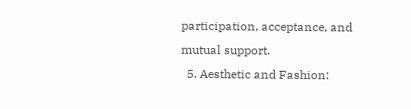participation, acceptance, and mutual support.
  5. Aesthetic and Fashion: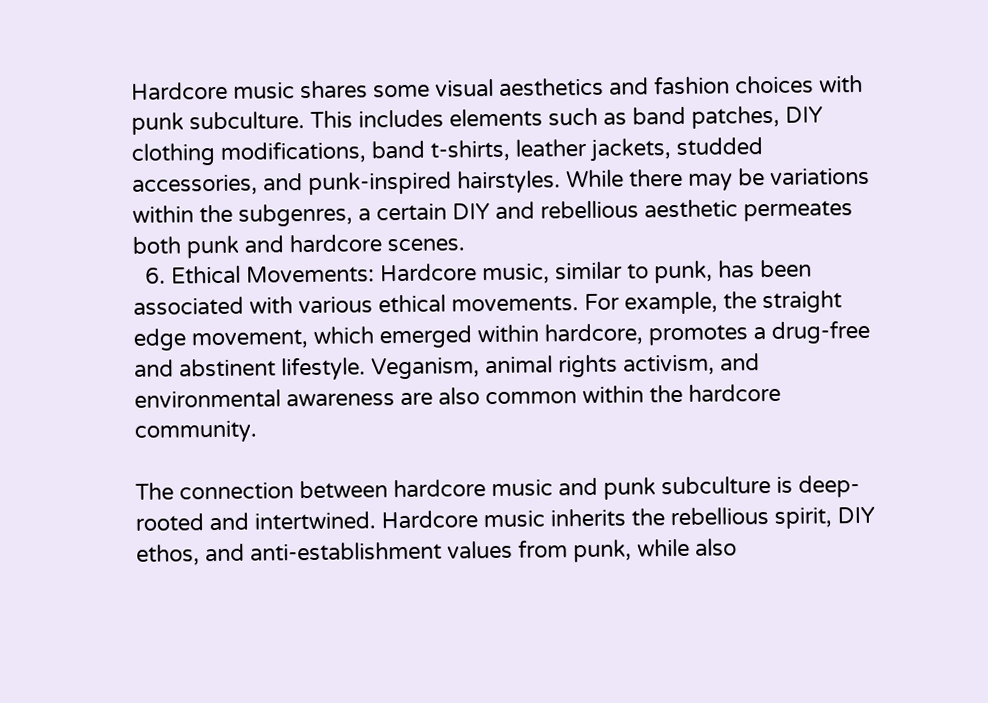Hardcore music shares some visual aesthetics and fashion choices with punk subculture. This includes elements such as band patches, DIY clothing modifications, band t-shirts, leather jackets, studded accessories, and punk-inspired hairstyles. While there may be variations within the subgenres, a certain DIY and rebellious aesthetic permeates both punk and hardcore scenes.
  6. Ethical Movements: Hardcore music, similar to punk, has been associated with various ethical movements. For example, the straight edge movement, which emerged within hardcore, promotes a drug-free and abstinent lifestyle. Veganism, animal rights activism, and environmental awareness are also common within the hardcore community.

The connection between hardcore music and punk subculture is deep-rooted and intertwined. Hardcore music inherits the rebellious spirit, DIY ethos, and anti-establishment values from punk, while also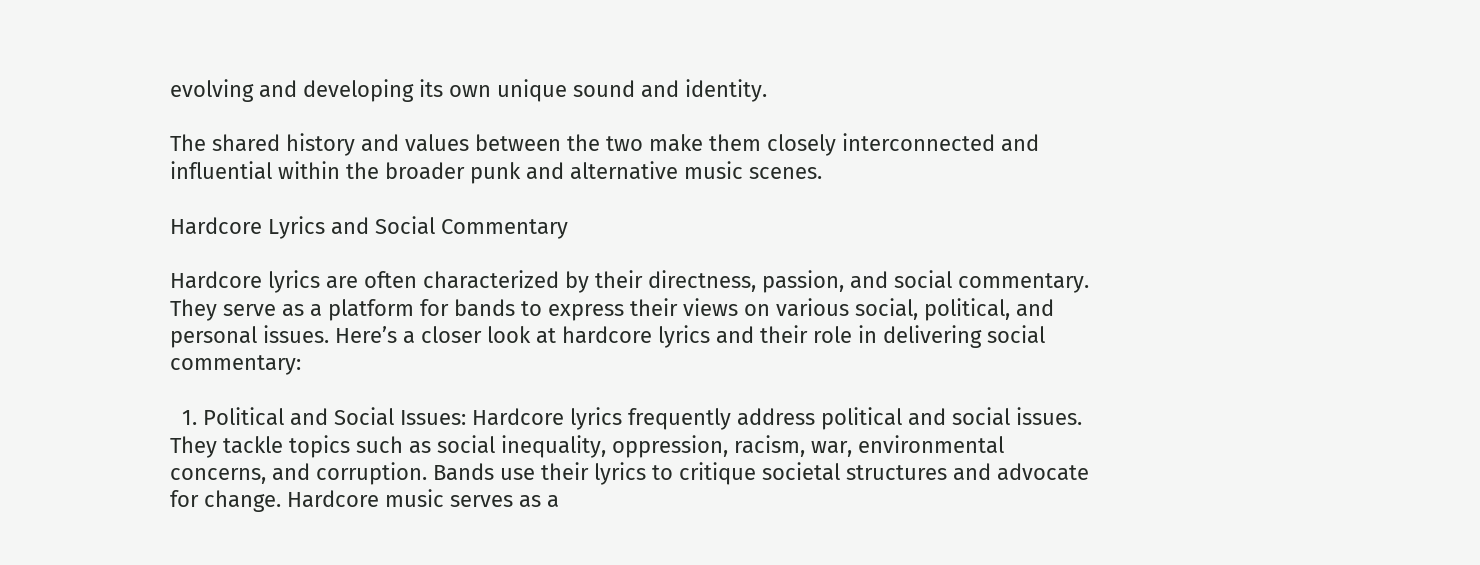evolving and developing its own unique sound and identity.

The shared history and values between the two make them closely interconnected and influential within the broader punk and alternative music scenes.

Hardcore Lyrics and Social Commentary

Hardcore lyrics are often characterized by their directness, passion, and social commentary. They serve as a platform for bands to express their views on various social, political, and personal issues. Here’s a closer look at hardcore lyrics and their role in delivering social commentary:

  1. Political and Social Issues: Hardcore lyrics frequently address political and social issues. They tackle topics such as social inequality, oppression, racism, war, environmental concerns, and corruption. Bands use their lyrics to critique societal structures and advocate for change. Hardcore music serves as a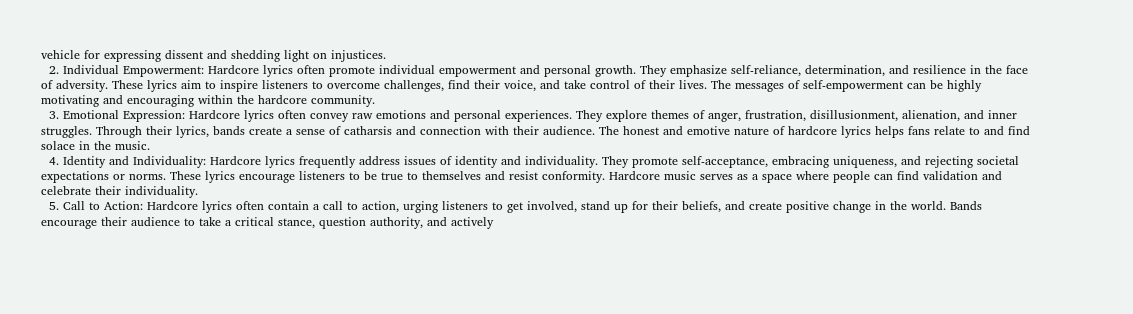vehicle for expressing dissent and shedding light on injustices.
  2. Individual Empowerment: Hardcore lyrics often promote individual empowerment and personal growth. They emphasize self-reliance, determination, and resilience in the face of adversity. These lyrics aim to inspire listeners to overcome challenges, find their voice, and take control of their lives. The messages of self-empowerment can be highly motivating and encouraging within the hardcore community.
  3. Emotional Expression: Hardcore lyrics often convey raw emotions and personal experiences. They explore themes of anger, frustration, disillusionment, alienation, and inner struggles. Through their lyrics, bands create a sense of catharsis and connection with their audience. The honest and emotive nature of hardcore lyrics helps fans relate to and find solace in the music.
  4. Identity and Individuality: Hardcore lyrics frequently address issues of identity and individuality. They promote self-acceptance, embracing uniqueness, and rejecting societal expectations or norms. These lyrics encourage listeners to be true to themselves and resist conformity. Hardcore music serves as a space where people can find validation and celebrate their individuality.
  5. Call to Action: Hardcore lyrics often contain a call to action, urging listeners to get involved, stand up for their beliefs, and create positive change in the world. Bands encourage their audience to take a critical stance, question authority, and actively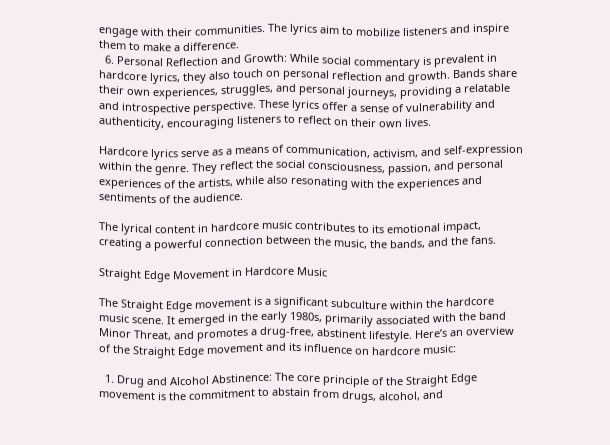engage with their communities. The lyrics aim to mobilize listeners and inspire them to make a difference.
  6. Personal Reflection and Growth: While social commentary is prevalent in hardcore lyrics, they also touch on personal reflection and growth. Bands share their own experiences, struggles, and personal journeys, providing a relatable and introspective perspective. These lyrics offer a sense of vulnerability and authenticity, encouraging listeners to reflect on their own lives.

Hardcore lyrics serve as a means of communication, activism, and self-expression within the genre. They reflect the social consciousness, passion, and personal experiences of the artists, while also resonating with the experiences and sentiments of the audience.

The lyrical content in hardcore music contributes to its emotional impact, creating a powerful connection between the music, the bands, and the fans.

Straight Edge Movement in Hardcore Music

The Straight Edge movement is a significant subculture within the hardcore music scene. It emerged in the early 1980s, primarily associated with the band Minor Threat, and promotes a drug-free, abstinent lifestyle. Here’s an overview of the Straight Edge movement and its influence on hardcore music:

  1. Drug and Alcohol Abstinence: The core principle of the Straight Edge movement is the commitment to abstain from drugs, alcohol, and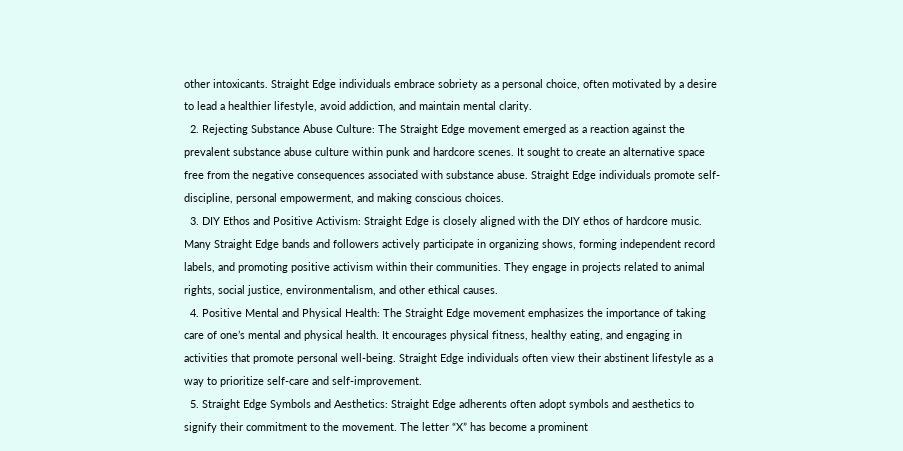other intoxicants. Straight Edge individuals embrace sobriety as a personal choice, often motivated by a desire to lead a healthier lifestyle, avoid addiction, and maintain mental clarity.
  2. Rejecting Substance Abuse Culture: The Straight Edge movement emerged as a reaction against the prevalent substance abuse culture within punk and hardcore scenes. It sought to create an alternative space free from the negative consequences associated with substance abuse. Straight Edge individuals promote self-discipline, personal empowerment, and making conscious choices.
  3. DIY Ethos and Positive Activism: Straight Edge is closely aligned with the DIY ethos of hardcore music. Many Straight Edge bands and followers actively participate in organizing shows, forming independent record labels, and promoting positive activism within their communities. They engage in projects related to animal rights, social justice, environmentalism, and other ethical causes.
  4. Positive Mental and Physical Health: The Straight Edge movement emphasizes the importance of taking care of one’s mental and physical health. It encourages physical fitness, healthy eating, and engaging in activities that promote personal well-being. Straight Edge individuals often view their abstinent lifestyle as a way to prioritize self-care and self-improvement.
  5. Straight Edge Symbols and Aesthetics: Straight Edge adherents often adopt symbols and aesthetics to signify their commitment to the movement. The letter “X” has become a prominent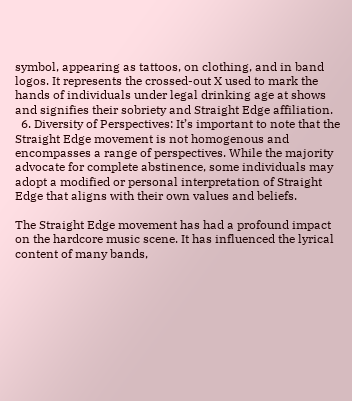symbol, appearing as tattoos, on clothing, and in band logos. It represents the crossed-out X used to mark the hands of individuals under legal drinking age at shows and signifies their sobriety and Straight Edge affiliation.
  6. Diversity of Perspectives: It’s important to note that the Straight Edge movement is not homogenous and encompasses a range of perspectives. While the majority advocate for complete abstinence, some individuals may adopt a modified or personal interpretation of Straight Edge that aligns with their own values and beliefs.

The Straight Edge movement has had a profound impact on the hardcore music scene. It has influenced the lyrical content of many bands,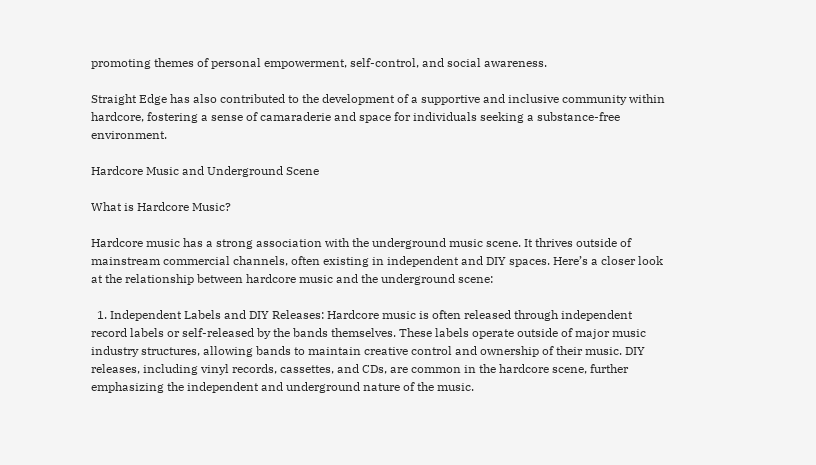promoting themes of personal empowerment, self-control, and social awareness.

Straight Edge has also contributed to the development of a supportive and inclusive community within hardcore, fostering a sense of camaraderie and space for individuals seeking a substance-free environment.

Hardcore Music and Underground Scene

What is Hardcore Music?

Hardcore music has a strong association with the underground music scene. It thrives outside of mainstream commercial channels, often existing in independent and DIY spaces. Here’s a closer look at the relationship between hardcore music and the underground scene:

  1. Independent Labels and DIY Releases: Hardcore music is often released through independent record labels or self-released by the bands themselves. These labels operate outside of major music industry structures, allowing bands to maintain creative control and ownership of their music. DIY releases, including vinyl records, cassettes, and CDs, are common in the hardcore scene, further emphasizing the independent and underground nature of the music.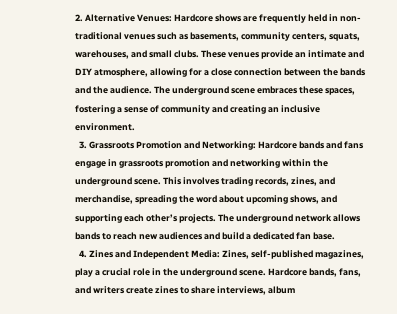2. Alternative Venues: Hardcore shows are frequently held in non-traditional venues such as basements, community centers, squats, warehouses, and small clubs. These venues provide an intimate and DIY atmosphere, allowing for a close connection between the bands and the audience. The underground scene embraces these spaces, fostering a sense of community and creating an inclusive environment.
  3. Grassroots Promotion and Networking: Hardcore bands and fans engage in grassroots promotion and networking within the underground scene. This involves trading records, zines, and merchandise, spreading the word about upcoming shows, and supporting each other’s projects. The underground network allows bands to reach new audiences and build a dedicated fan base.
  4. Zines and Independent Media: Zines, self-published magazines, play a crucial role in the underground scene. Hardcore bands, fans, and writers create zines to share interviews, album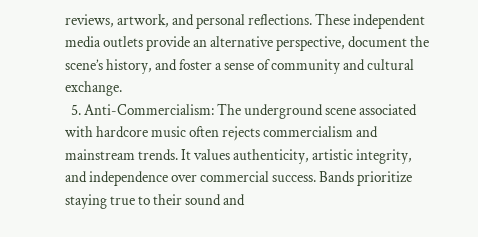reviews, artwork, and personal reflections. These independent media outlets provide an alternative perspective, document the scene’s history, and foster a sense of community and cultural exchange.
  5. Anti-Commercialism: The underground scene associated with hardcore music often rejects commercialism and mainstream trends. It values authenticity, artistic integrity, and independence over commercial success. Bands prioritize staying true to their sound and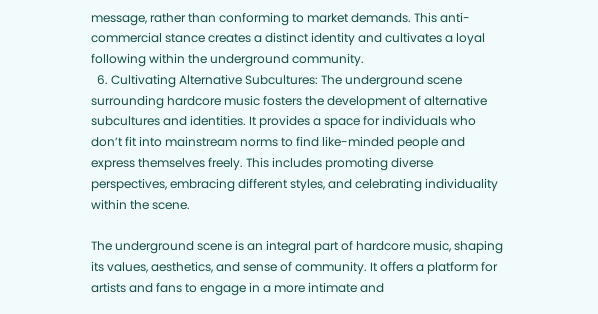message, rather than conforming to market demands. This anti-commercial stance creates a distinct identity and cultivates a loyal following within the underground community.
  6. Cultivating Alternative Subcultures: The underground scene surrounding hardcore music fosters the development of alternative subcultures and identities. It provides a space for individuals who don’t fit into mainstream norms to find like-minded people and express themselves freely. This includes promoting diverse perspectives, embracing different styles, and celebrating individuality within the scene.

The underground scene is an integral part of hardcore music, shaping its values, aesthetics, and sense of community. It offers a platform for artists and fans to engage in a more intimate and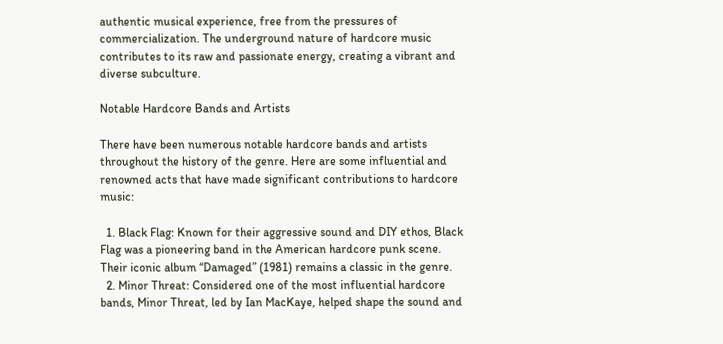authentic musical experience, free from the pressures of commercialization. The underground nature of hardcore music contributes to its raw and passionate energy, creating a vibrant and diverse subculture.

Notable Hardcore Bands and Artists

There have been numerous notable hardcore bands and artists throughout the history of the genre. Here are some influential and renowned acts that have made significant contributions to hardcore music:

  1. Black Flag: Known for their aggressive sound and DIY ethos, Black Flag was a pioneering band in the American hardcore punk scene. Their iconic album “Damaged” (1981) remains a classic in the genre.
  2. Minor Threat: Considered one of the most influential hardcore bands, Minor Threat, led by Ian MacKaye, helped shape the sound and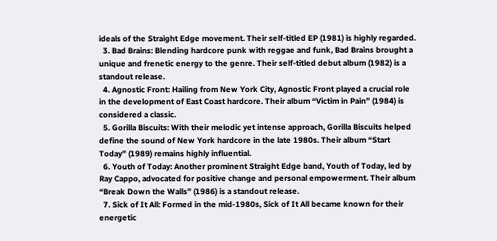ideals of the Straight Edge movement. Their self-titled EP (1981) is highly regarded.
  3. Bad Brains: Blending hardcore punk with reggae and funk, Bad Brains brought a unique and frenetic energy to the genre. Their self-titled debut album (1982) is a standout release.
  4. Agnostic Front: Hailing from New York City, Agnostic Front played a crucial role in the development of East Coast hardcore. Their album “Victim in Pain” (1984) is considered a classic.
  5. Gorilla Biscuits: With their melodic yet intense approach, Gorilla Biscuits helped define the sound of New York hardcore in the late 1980s. Their album “Start Today” (1989) remains highly influential.
  6. Youth of Today: Another prominent Straight Edge band, Youth of Today, led by Ray Cappo, advocated for positive change and personal empowerment. Their album “Break Down the Walls” (1986) is a standout release.
  7. Sick of It All: Formed in the mid-1980s, Sick of It All became known for their energetic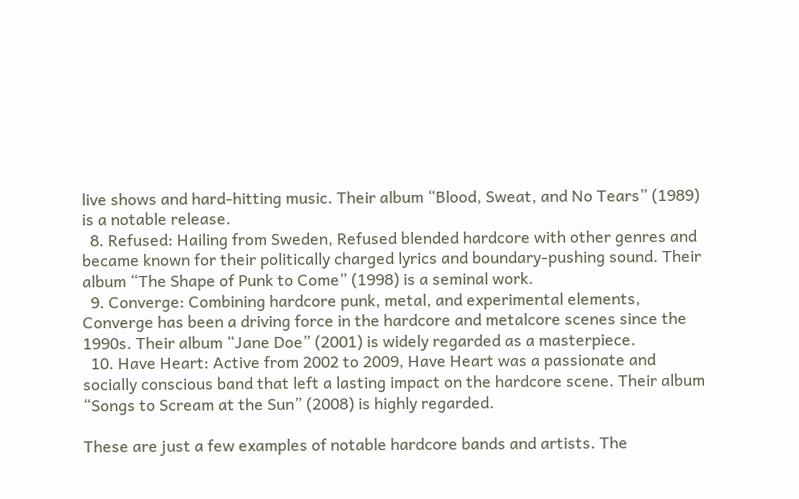live shows and hard-hitting music. Their album “Blood, Sweat, and No Tears” (1989) is a notable release.
  8. Refused: Hailing from Sweden, Refused blended hardcore with other genres and became known for their politically charged lyrics and boundary-pushing sound. Their album “The Shape of Punk to Come” (1998) is a seminal work.
  9. Converge: Combining hardcore punk, metal, and experimental elements, Converge has been a driving force in the hardcore and metalcore scenes since the 1990s. Their album “Jane Doe” (2001) is widely regarded as a masterpiece.
  10. Have Heart: Active from 2002 to 2009, Have Heart was a passionate and socially conscious band that left a lasting impact on the hardcore scene. Their album “Songs to Scream at the Sun” (2008) is highly regarded.

These are just a few examples of notable hardcore bands and artists. The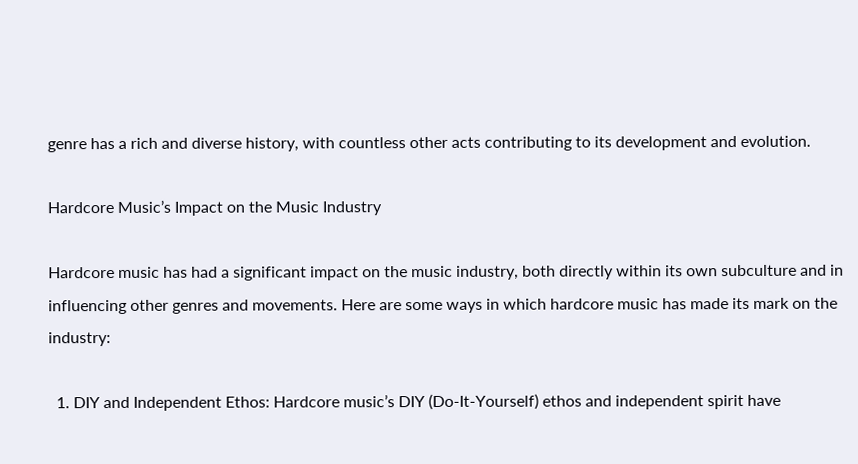genre has a rich and diverse history, with countless other acts contributing to its development and evolution.

Hardcore Music’s Impact on the Music Industry

Hardcore music has had a significant impact on the music industry, both directly within its own subculture and in influencing other genres and movements. Here are some ways in which hardcore music has made its mark on the industry:

  1. DIY and Independent Ethos: Hardcore music’s DIY (Do-It-Yourself) ethos and independent spirit have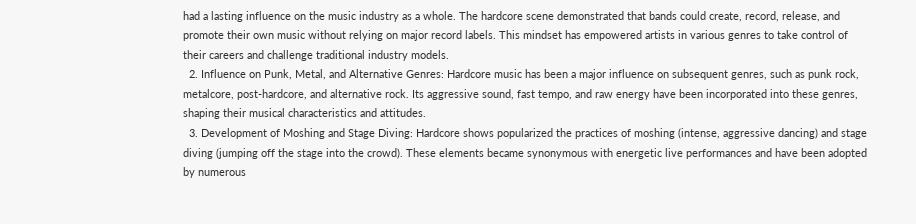had a lasting influence on the music industry as a whole. The hardcore scene demonstrated that bands could create, record, release, and promote their own music without relying on major record labels. This mindset has empowered artists in various genres to take control of their careers and challenge traditional industry models.
  2. Influence on Punk, Metal, and Alternative Genres: Hardcore music has been a major influence on subsequent genres, such as punk rock, metalcore, post-hardcore, and alternative rock. Its aggressive sound, fast tempo, and raw energy have been incorporated into these genres, shaping their musical characteristics and attitudes.
  3. Development of Moshing and Stage Diving: Hardcore shows popularized the practices of moshing (intense, aggressive dancing) and stage diving (jumping off the stage into the crowd). These elements became synonymous with energetic live performances and have been adopted by numerous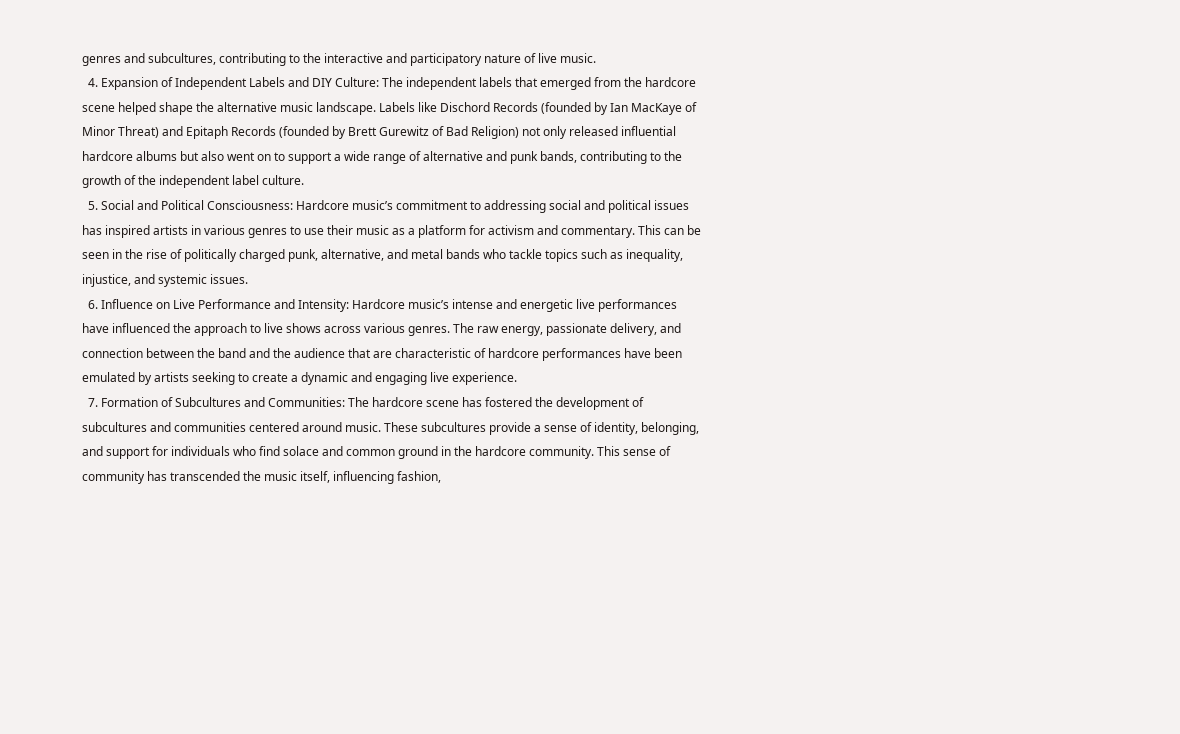genres and subcultures, contributing to the interactive and participatory nature of live music.
  4. Expansion of Independent Labels and DIY Culture: The independent labels that emerged from the hardcore scene helped shape the alternative music landscape. Labels like Dischord Records (founded by Ian MacKaye of Minor Threat) and Epitaph Records (founded by Brett Gurewitz of Bad Religion) not only released influential hardcore albums but also went on to support a wide range of alternative and punk bands, contributing to the growth of the independent label culture.
  5. Social and Political Consciousness: Hardcore music’s commitment to addressing social and political issues has inspired artists in various genres to use their music as a platform for activism and commentary. This can be seen in the rise of politically charged punk, alternative, and metal bands who tackle topics such as inequality, injustice, and systemic issues.
  6. Influence on Live Performance and Intensity: Hardcore music’s intense and energetic live performances have influenced the approach to live shows across various genres. The raw energy, passionate delivery, and connection between the band and the audience that are characteristic of hardcore performances have been emulated by artists seeking to create a dynamic and engaging live experience.
  7. Formation of Subcultures and Communities: The hardcore scene has fostered the development of subcultures and communities centered around music. These subcultures provide a sense of identity, belonging, and support for individuals who find solace and common ground in the hardcore community. This sense of community has transcended the music itself, influencing fashion,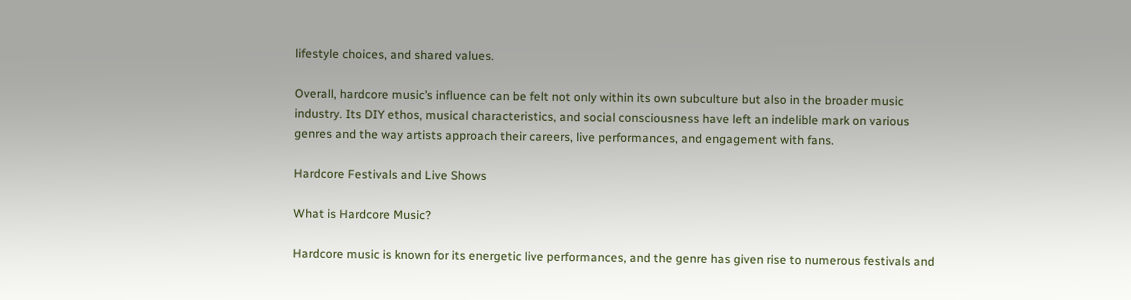lifestyle choices, and shared values.

Overall, hardcore music’s influence can be felt not only within its own subculture but also in the broader music industry. Its DIY ethos, musical characteristics, and social consciousness have left an indelible mark on various genres and the way artists approach their careers, live performances, and engagement with fans.

Hardcore Festivals and Live Shows

What is Hardcore Music?

Hardcore music is known for its energetic live performances, and the genre has given rise to numerous festivals and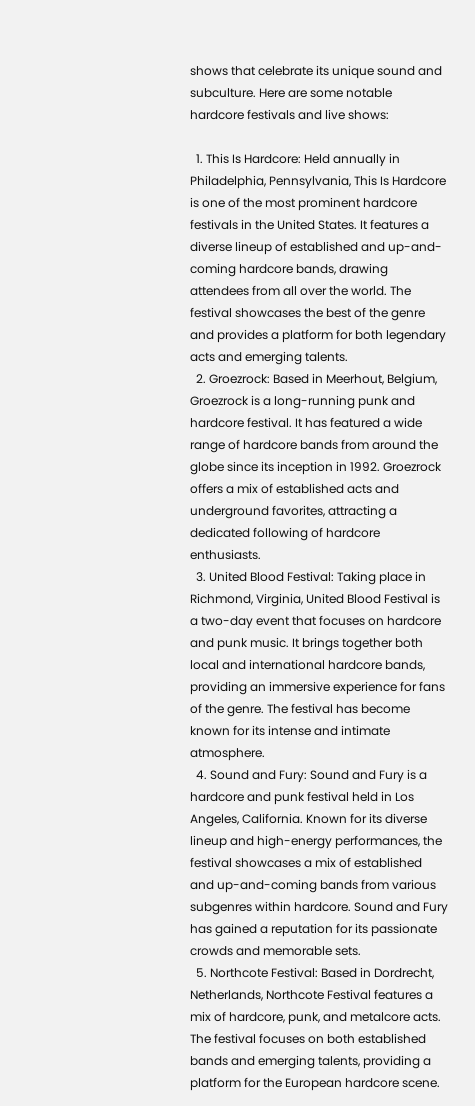shows that celebrate its unique sound and subculture. Here are some notable hardcore festivals and live shows:

  1. This Is Hardcore: Held annually in Philadelphia, Pennsylvania, This Is Hardcore is one of the most prominent hardcore festivals in the United States. It features a diverse lineup of established and up-and-coming hardcore bands, drawing attendees from all over the world. The festival showcases the best of the genre and provides a platform for both legendary acts and emerging talents.
  2. Groezrock: Based in Meerhout, Belgium, Groezrock is a long-running punk and hardcore festival. It has featured a wide range of hardcore bands from around the globe since its inception in 1992. Groezrock offers a mix of established acts and underground favorites, attracting a dedicated following of hardcore enthusiasts.
  3. United Blood Festival: Taking place in Richmond, Virginia, United Blood Festival is a two-day event that focuses on hardcore and punk music. It brings together both local and international hardcore bands, providing an immersive experience for fans of the genre. The festival has become known for its intense and intimate atmosphere.
  4. Sound and Fury: Sound and Fury is a hardcore and punk festival held in Los Angeles, California. Known for its diverse lineup and high-energy performances, the festival showcases a mix of established and up-and-coming bands from various subgenres within hardcore. Sound and Fury has gained a reputation for its passionate crowds and memorable sets.
  5. Northcote Festival: Based in Dordrecht, Netherlands, Northcote Festival features a mix of hardcore, punk, and metalcore acts. The festival focuses on both established bands and emerging talents, providing a platform for the European hardcore scene.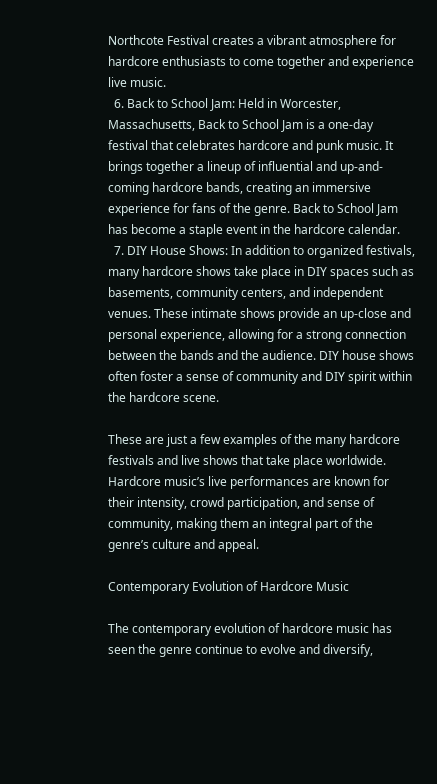Northcote Festival creates a vibrant atmosphere for hardcore enthusiasts to come together and experience live music.
  6. Back to School Jam: Held in Worcester, Massachusetts, Back to School Jam is a one-day festival that celebrates hardcore and punk music. It brings together a lineup of influential and up-and-coming hardcore bands, creating an immersive experience for fans of the genre. Back to School Jam has become a staple event in the hardcore calendar.
  7. DIY House Shows: In addition to organized festivals, many hardcore shows take place in DIY spaces such as basements, community centers, and independent venues. These intimate shows provide an up-close and personal experience, allowing for a strong connection between the bands and the audience. DIY house shows often foster a sense of community and DIY spirit within the hardcore scene.

These are just a few examples of the many hardcore festivals and live shows that take place worldwide. Hardcore music’s live performances are known for their intensity, crowd participation, and sense of community, making them an integral part of the genre’s culture and appeal.

Contemporary Evolution of Hardcore Music

The contemporary evolution of hardcore music has seen the genre continue to evolve and diversify,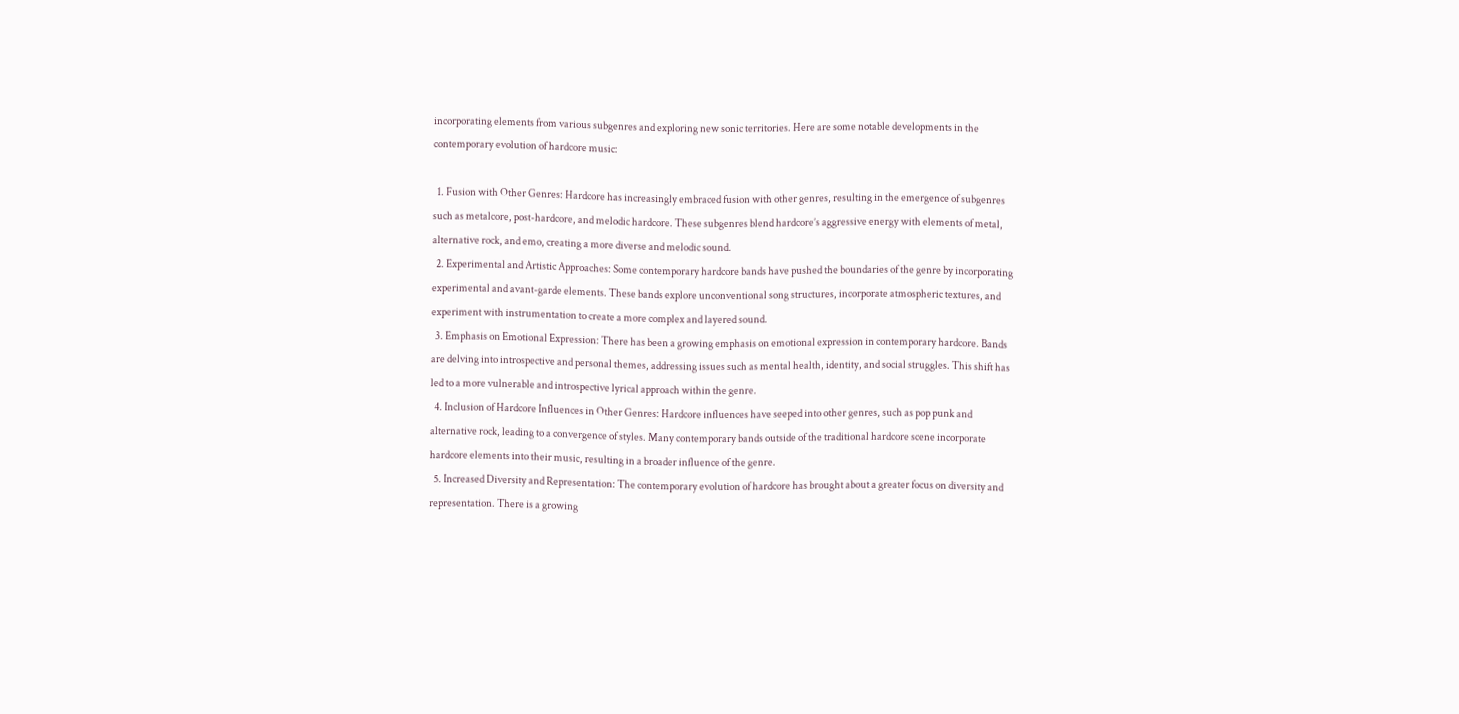incorporating elements from various subgenres and exploring new sonic territories. Here are some notable developments in the contemporary evolution of hardcore music:

  1. Fusion with Other Genres: Hardcore has increasingly embraced fusion with other genres, resulting in the emergence of subgenres such as metalcore, post-hardcore, and melodic hardcore. These subgenres blend hardcore’s aggressive energy with elements of metal, alternative rock, and emo, creating a more diverse and melodic sound.
  2. Experimental and Artistic Approaches: Some contemporary hardcore bands have pushed the boundaries of the genre by incorporating experimental and avant-garde elements. These bands explore unconventional song structures, incorporate atmospheric textures, and experiment with instrumentation to create a more complex and layered sound.
  3. Emphasis on Emotional Expression: There has been a growing emphasis on emotional expression in contemporary hardcore. Bands are delving into introspective and personal themes, addressing issues such as mental health, identity, and social struggles. This shift has led to a more vulnerable and introspective lyrical approach within the genre.
  4. Inclusion of Hardcore Influences in Other Genres: Hardcore influences have seeped into other genres, such as pop punk and alternative rock, leading to a convergence of styles. Many contemporary bands outside of the traditional hardcore scene incorporate hardcore elements into their music, resulting in a broader influence of the genre.
  5. Increased Diversity and Representation: The contemporary evolution of hardcore has brought about a greater focus on diversity and representation. There is a growing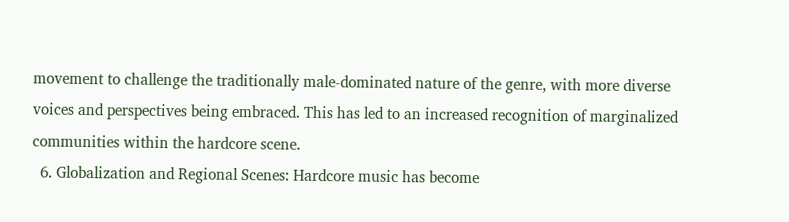movement to challenge the traditionally male-dominated nature of the genre, with more diverse voices and perspectives being embraced. This has led to an increased recognition of marginalized communities within the hardcore scene.
  6. Globalization and Regional Scenes: Hardcore music has become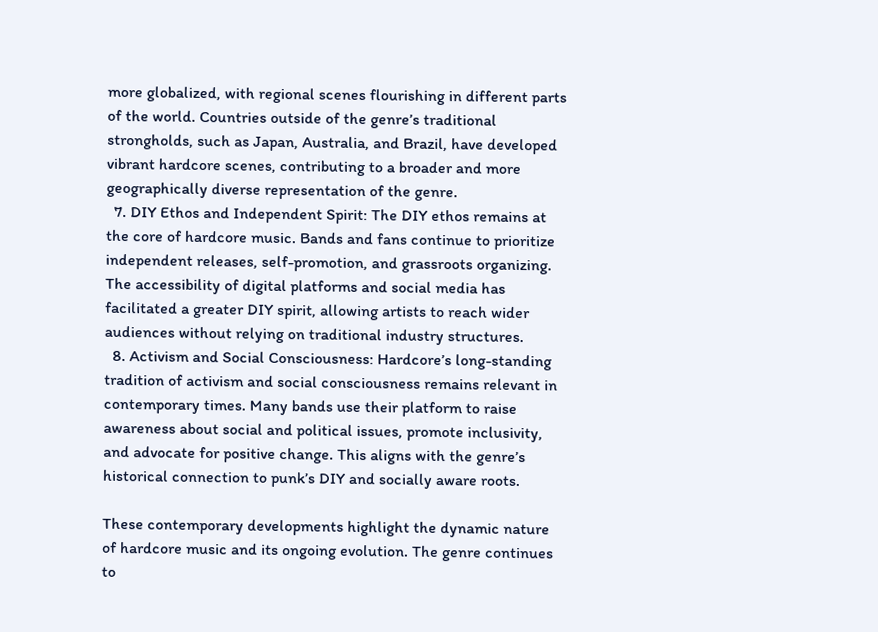more globalized, with regional scenes flourishing in different parts of the world. Countries outside of the genre’s traditional strongholds, such as Japan, Australia, and Brazil, have developed vibrant hardcore scenes, contributing to a broader and more geographically diverse representation of the genre.
  7. DIY Ethos and Independent Spirit: The DIY ethos remains at the core of hardcore music. Bands and fans continue to prioritize independent releases, self-promotion, and grassroots organizing. The accessibility of digital platforms and social media has facilitated a greater DIY spirit, allowing artists to reach wider audiences without relying on traditional industry structures.
  8. Activism and Social Consciousness: Hardcore’s long-standing tradition of activism and social consciousness remains relevant in contemporary times. Many bands use their platform to raise awareness about social and political issues, promote inclusivity, and advocate for positive change. This aligns with the genre’s historical connection to punk’s DIY and socially aware roots.

These contemporary developments highlight the dynamic nature of hardcore music and its ongoing evolution. The genre continues to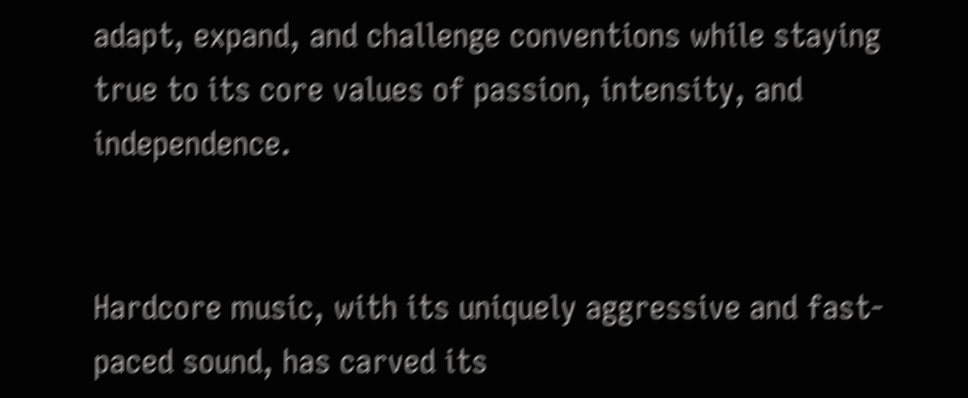adapt, expand, and challenge conventions while staying true to its core values of passion, intensity, and independence.


Hardcore music, with its uniquely aggressive and fast-paced sound, has carved its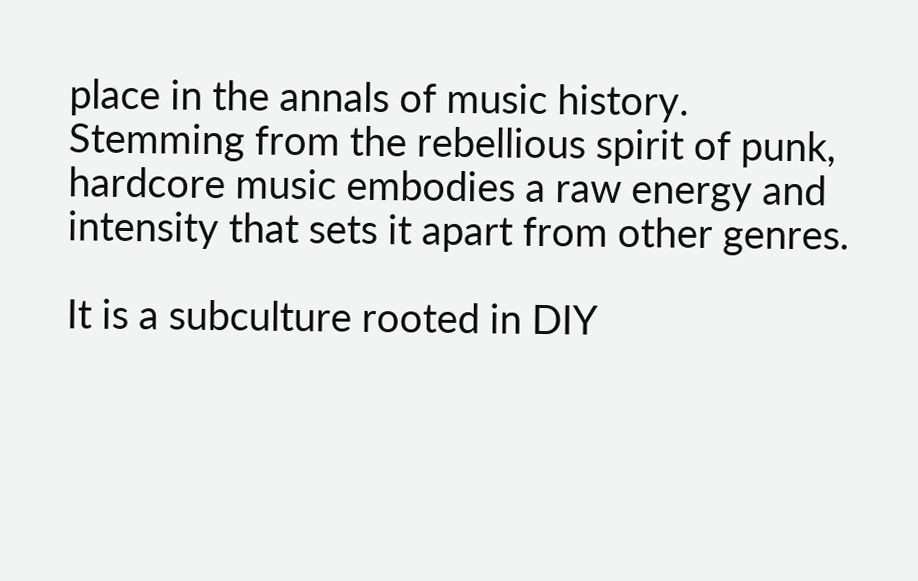place in the annals of music history. Stemming from the rebellious spirit of punk, hardcore music embodies a raw energy and intensity that sets it apart from other genres.

It is a subculture rooted in DIY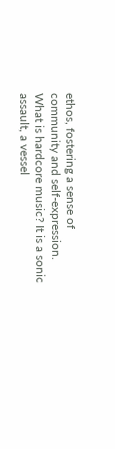ethos, fostering a sense of community and self-expression. What is hardcore music? It is a sonic assault, a vessel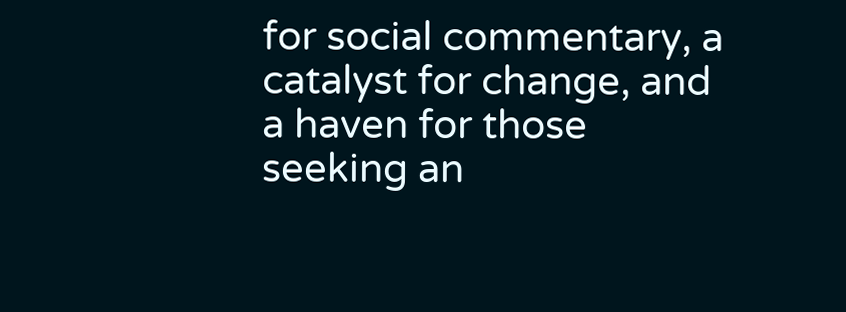for social commentary, a catalyst for change, and a haven for those seeking an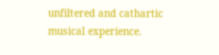unfiltered and cathartic musical experience.